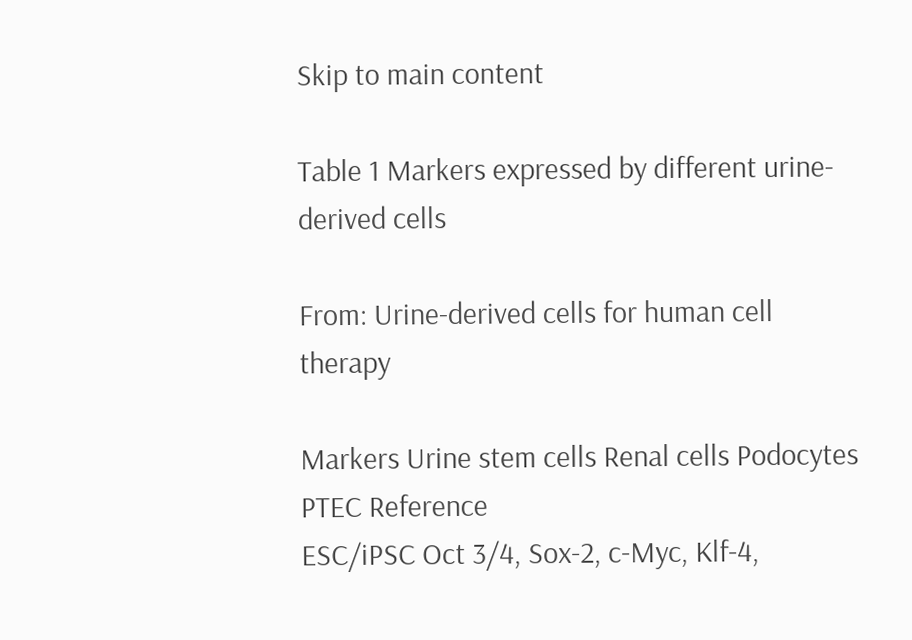Skip to main content

Table 1 Markers expressed by different urine-derived cells

From: Urine-derived cells for human cell therapy

Markers Urine stem cells Renal cells Podocytes PTEC Reference
ESC/iPSC Oct 3/4, Sox-2, c-Myc, Klf-4,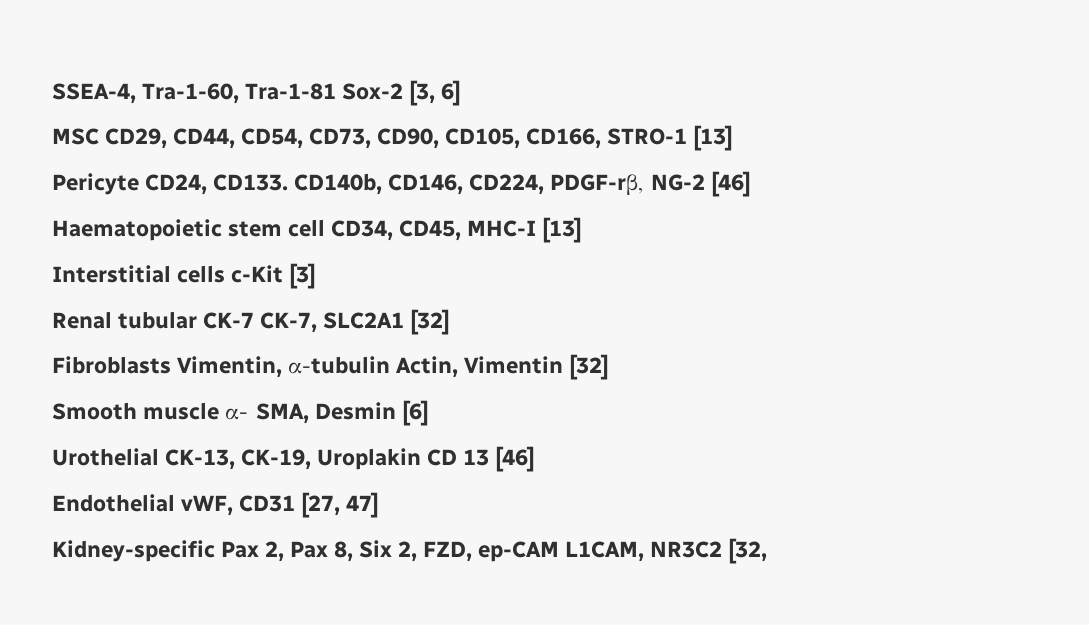SSEA-4, Tra-1-60, Tra-1-81 Sox-2 [3, 6]
MSC CD29, CD44, CD54, CD73, CD90, CD105, CD166, STRO-1 [13]
Pericyte CD24, CD133. CD140b, CD146, CD224, PDGF-rβ, NG-2 [46]
Haematopoietic stem cell CD34, CD45, MHC-I [13]
Interstitial cells c-Kit [3]
Renal tubular CK-7 CK-7, SLC2A1 [32]
Fibroblasts Vimentin, α-tubulin Actin, Vimentin [32]
Smooth muscle α- SMA, Desmin [6]
Urothelial CK-13, CK-19, Uroplakin CD 13 [46]
Endothelial vWF, CD31 [27, 47]
Kidney-specific Pax 2, Pax 8, Six 2, FZD, ep-CAM L1CAM, NR3C2 [32,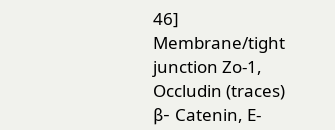46]
Membrane/tight junction Zo-1, Occludin (traces) β- Catenin, E-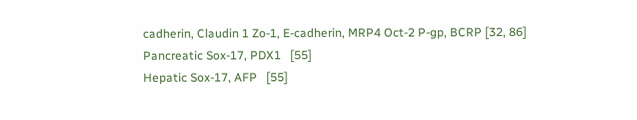cadherin, Claudin 1 Zo-1, E-cadherin, MRP4 Oct-2 P-gp, BCRP [32, 86]
Pancreatic Sox-17, PDX1   [55]
Hepatic Sox-17, AFP   [55]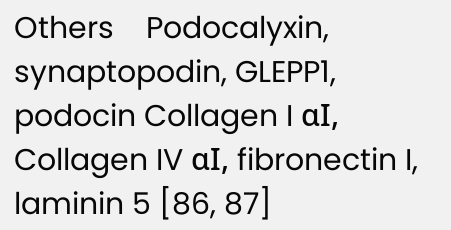Others    Podocalyxin, synaptopodin, GLEPP1, podocin Collagen I αI, Collagen IV αI, fibronectin I, laminin 5 [86, 87]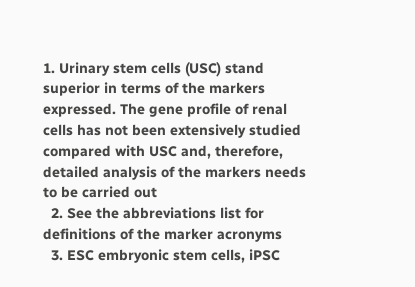1. Urinary stem cells (USC) stand superior in terms of the markers expressed. The gene profile of renal cells has not been extensively studied compared with USC and, therefore, detailed analysis of the markers needs to be carried out
  2. See the abbreviations list for definitions of the marker acronyms
  3. ESC embryonic stem cells, iPSC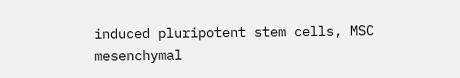induced pluripotent stem cells, MSC mesenchymal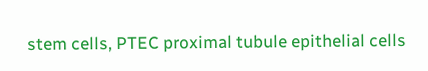stem cells, PTEC proximal tubule epithelial cells